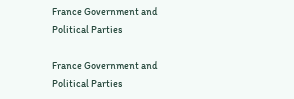France Government and Political Parties

France Government and Political Parties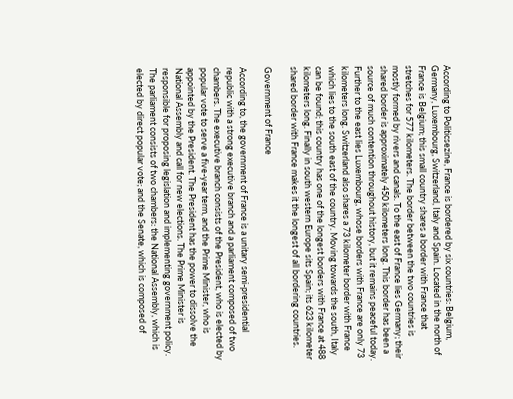According to Politicsezine, France is bordered by six countries: Belgium, Germany, Luxembourg, Switzerland, Italy and Spain. Located in the north of France is Belgium; this small country shares a border with France that stretches for 577 kilometers. The border between the two countries is mostly formed by rivers and canals. To the east of France lies Germany; their shared border is approximately 450 kilometers long. This border has been a source of much contention throughout history, but it remains peaceful today. Further to the east lies Luxembourg, whose borders with France are only 73 kilometers long. Switzerland also shares a 73 kilometer border with France which lies to the south east of the country. Moving towards the south, Italy can be found; this country has one of the longest borders with France at 488 kilometers long. Finally in south western Europe sits Spain; its 623 kilometer shared border with France makes it the longest of all bordering countries.

Government of France

According to, the government of France is a unitary semi-presidential republic with a strong executive branch and a parliament composed of two chambers. The executive branch consists of the President, who is elected by popular vote to serve a five-year term, and the Prime Minister, who is appointed by the President. The President has the power to dissolve the National Assembly and call for new elections. The Prime Minister is responsible for proposing legislation and implementing government policy. The parliament consists of two chambers: the National Assembly, which is elected by direct popular vote; and the Senate, which is composed of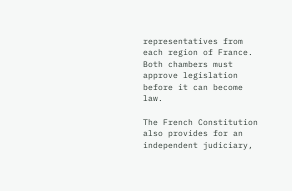representatives from each region of France. Both chambers must approve legislation before it can become law.

The French Constitution also provides for an independent judiciary,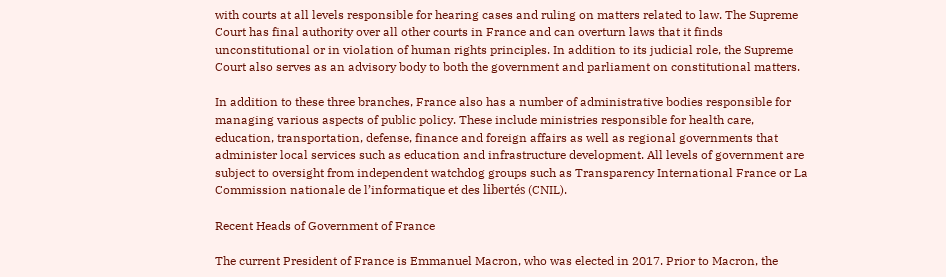with courts at all levels responsible for hearing cases and ruling on matters related to law. The Supreme Court has final authority over all other courts in France and can overturn laws that it finds unconstitutional or in violation of human rights principles. In addition to its judicial role, the Supreme Court also serves as an advisory body to both the government and parliament on constitutional matters.

In addition to these three branches, France also has a number of administrative bodies responsible for managing various aspects of public policy. These include ministries responsible for health care, education, transportation, defense, finance and foreign affairs as well as regional governments that administer local services such as education and infrastructure development. All levels of government are subject to oversight from independent watchdog groups such as Transparency International France or La Commission nationale de l’informatique et des libertés (CNIL).

Recent Heads of Government of France

The current President of France is Emmanuel Macron, who was elected in 2017. Prior to Macron, the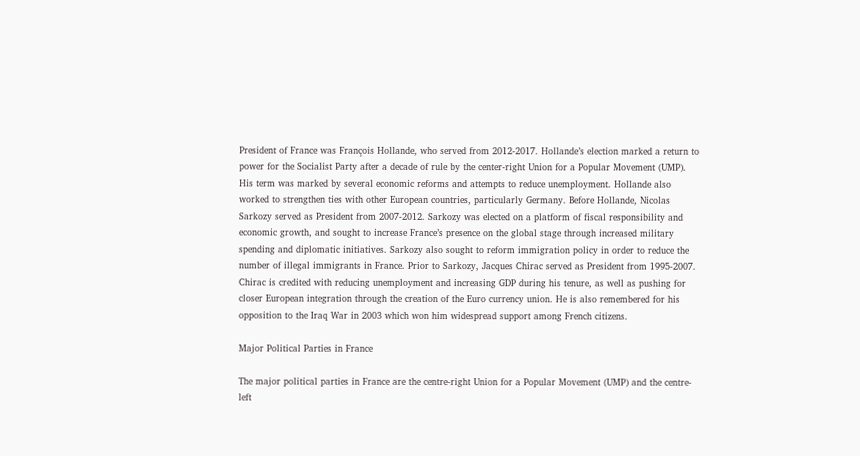President of France was François Hollande, who served from 2012-2017. Hollande’s election marked a return to power for the Socialist Party after a decade of rule by the center-right Union for a Popular Movement (UMP). His term was marked by several economic reforms and attempts to reduce unemployment. Hollande also worked to strengthen ties with other European countries, particularly Germany. Before Hollande, Nicolas Sarkozy served as President from 2007-2012. Sarkozy was elected on a platform of fiscal responsibility and economic growth, and sought to increase France’s presence on the global stage through increased military spending and diplomatic initiatives. Sarkozy also sought to reform immigration policy in order to reduce the number of illegal immigrants in France. Prior to Sarkozy, Jacques Chirac served as President from 1995-2007. Chirac is credited with reducing unemployment and increasing GDP during his tenure, as well as pushing for closer European integration through the creation of the Euro currency union. He is also remembered for his opposition to the Iraq War in 2003 which won him widespread support among French citizens.

Major Political Parties in France

The major political parties in France are the centre-right Union for a Popular Movement (UMP) and the centre-left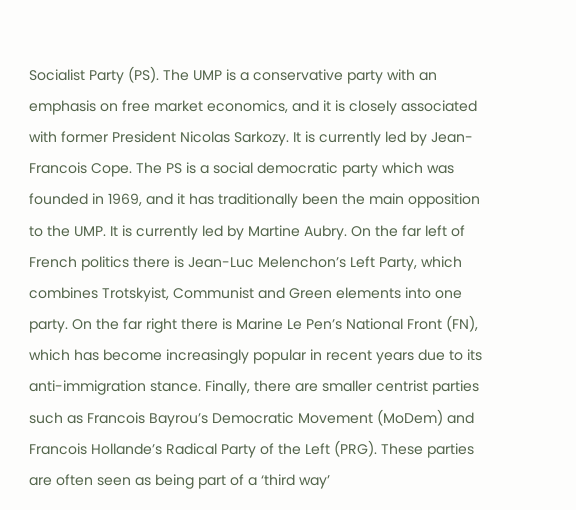Socialist Party (PS). The UMP is a conservative party with an emphasis on free market economics, and it is closely associated with former President Nicolas Sarkozy. It is currently led by Jean-Francois Cope. The PS is a social democratic party which was founded in 1969, and it has traditionally been the main opposition to the UMP. It is currently led by Martine Aubry. On the far left of French politics there is Jean-Luc Melenchon’s Left Party, which combines Trotskyist, Communist and Green elements into one party. On the far right there is Marine Le Pen’s National Front (FN), which has become increasingly popular in recent years due to its anti-immigration stance. Finally, there are smaller centrist parties such as Francois Bayrou’s Democratic Movement (MoDem) and Francois Hollande’s Radical Party of the Left (PRG). These parties are often seen as being part of a ‘third way’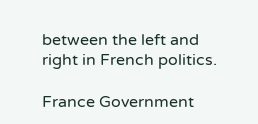between the left and right in French politics.

France Government